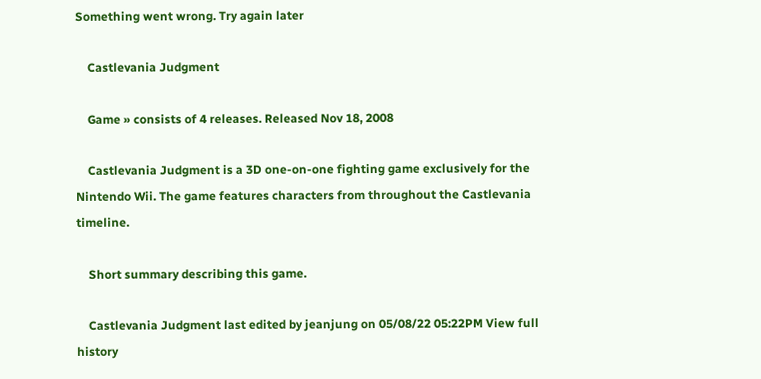Something went wrong. Try again later

    Castlevania Judgment

    Game » consists of 4 releases. Released Nov 18, 2008

    Castlevania Judgment is a 3D one-on-one fighting game exclusively for the Nintendo Wii. The game features characters from throughout the Castlevania timeline.

    Short summary describing this game.

    Castlevania Judgment last edited by jeanjung on 05/08/22 05:22PM View full history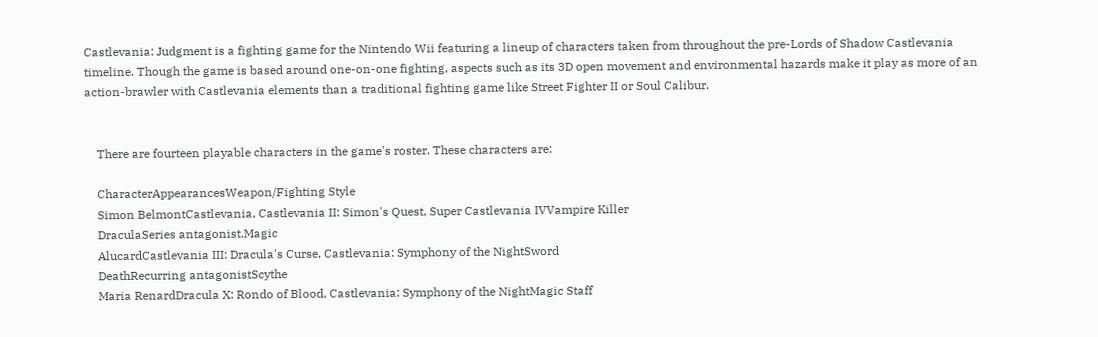Castlevania: Judgment is a fighting game for the Nintendo Wii featuring a lineup of characters taken from throughout the pre-Lords of Shadow Castlevania timeline. Though the game is based around one-on-one fighting, aspects such as its 3D open movement and environmental hazards make it play as more of an action-brawler with Castlevania elements than a traditional fighting game like Street Fighter II or Soul Calibur.


    There are fourteen playable characters in the game's roster. These characters are:

    CharacterAppearancesWeapon/Fighting Style
    Simon BelmontCastlevania, Castlevania II: Simon's Quest, Super Castlevania IVVampire Killer
    DraculaSeries antagonist.Magic
    AlucardCastlevania III: Dracula's Curse, Castlevania: Symphony of the NightSword
    DeathRecurring antagonistScythe
    Maria RenardDracula X: Rondo of Blood, Castlevania: Symphony of the NightMagic Staff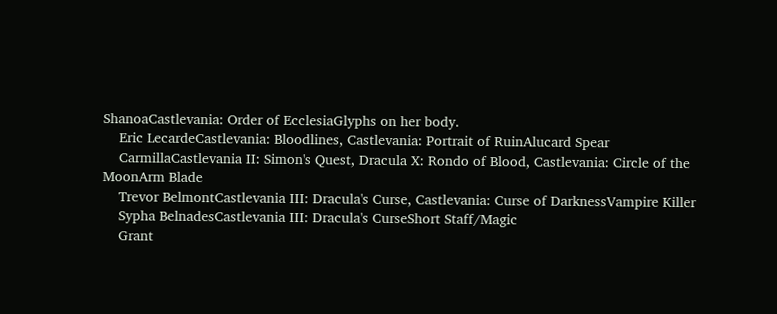ShanoaCastlevania: Order of EcclesiaGlyphs on her body.
    Eric LecardeCastlevania: Bloodlines, Castlevania: Portrait of RuinAlucard Spear
    CarmillaCastlevania II: Simon's Quest, Dracula X: Rondo of Blood, Castlevania: Circle of the MoonArm Blade
    Trevor BelmontCastlevania III: Dracula's Curse, Castlevania: Curse of DarknessVampire Killer
    Sypha BelnadesCastlevania III: Dracula's CurseShort Staff/Magic
    Grant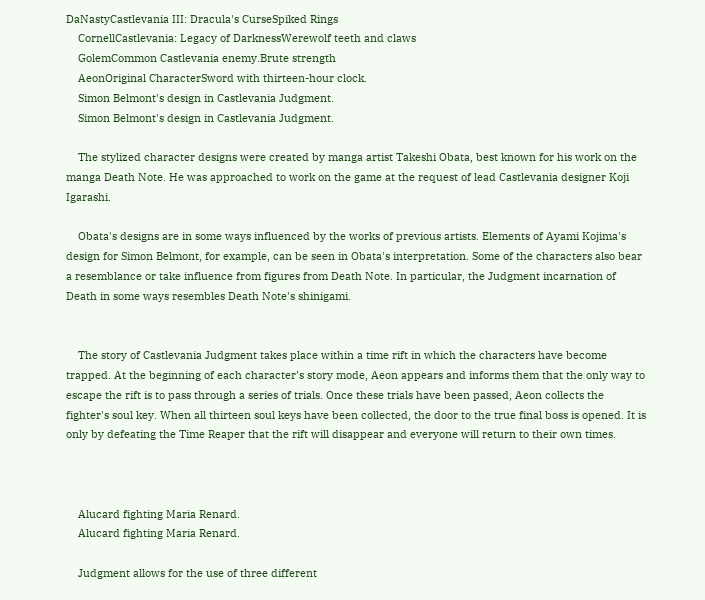DaNastyCastlevania III: Dracula's CurseSpiked Rings
    CornellCastlevania: Legacy of DarknessWerewolf teeth and claws
    GolemCommon Castlevania enemy.Brute strength
    AeonOriginal CharacterSword with thirteen-hour clock.
    Simon Belmont's design in Castlevania Judgment.
    Simon Belmont's design in Castlevania Judgment.

    The stylized character designs were created by manga artist Takeshi Obata, best known for his work on the manga Death Note. He was approached to work on the game at the request of lead Castlevania designer Koji Igarashi.

    Obata's designs are in some ways influenced by the works of previous artists. Elements of Ayami Kojima's design for Simon Belmont, for example, can be seen in Obata's interpretation. Some of the characters also bear a resemblance or take influence from figures from Death Note. In particular, the Judgment incarnation of Death in some ways resembles Death Note's shinigami.


    The story of Castlevania Judgment takes place within a time rift in which the characters have become trapped. At the beginning of each character's story mode, Aeon appears and informs them that the only way to escape the rift is to pass through a series of trials. Once these trials have been passed, Aeon collects the fighter's soul key. When all thirteen soul keys have been collected, the door to the true final boss is opened. It is only by defeating the Time Reaper that the rift will disappear and everyone will return to their own times.



    Alucard fighting Maria Renard.
    Alucard fighting Maria Renard.

    Judgment allows for the use of three different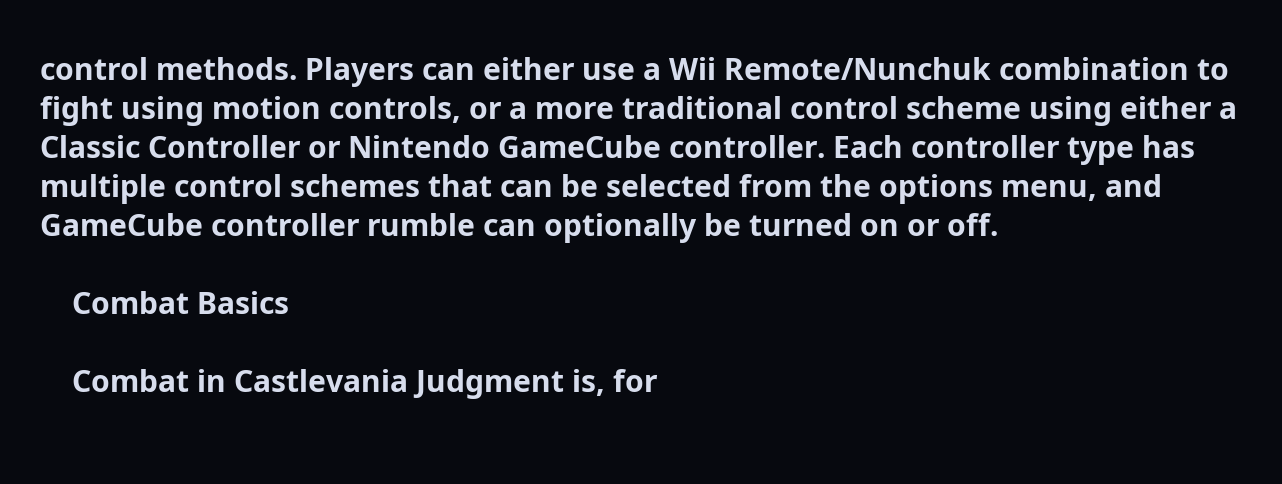control methods. Players can either use a Wii Remote/Nunchuk combination to fight using motion controls, or a more traditional control scheme using either a Classic Controller or Nintendo GameCube controller. Each controller type has multiple control schemes that can be selected from the options menu, and GameCube controller rumble can optionally be turned on or off.

    Combat Basics

    Combat in Castlevania Judgment is, for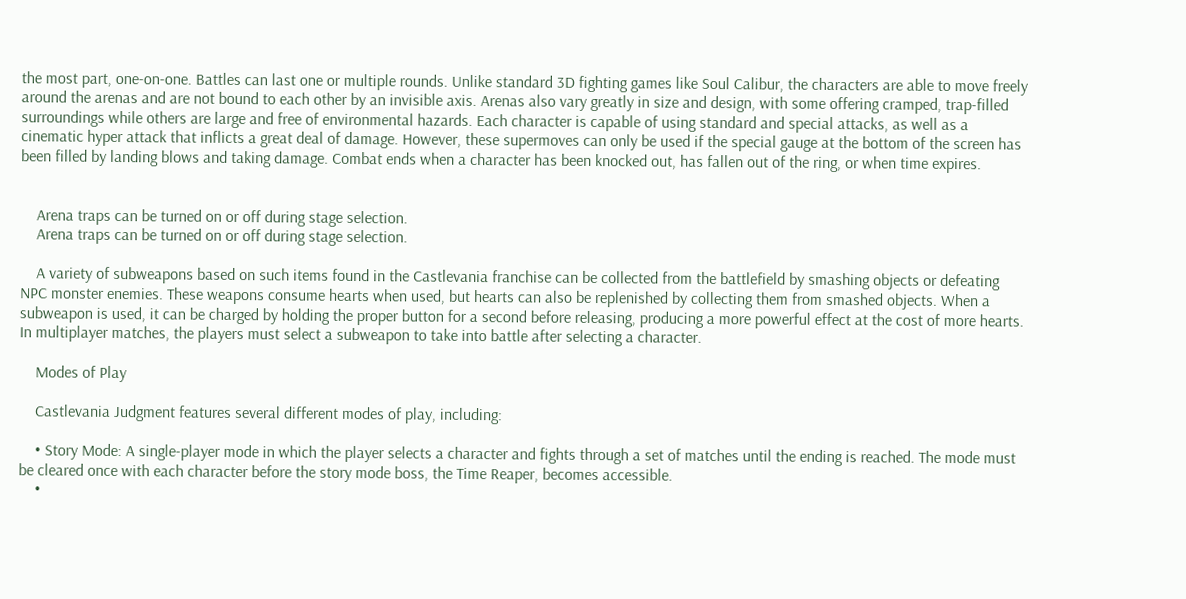the most part, one-on-one. Battles can last one or multiple rounds. Unlike standard 3D fighting games like Soul Calibur, the characters are able to move freely around the arenas and are not bound to each other by an invisible axis. Arenas also vary greatly in size and design, with some offering cramped, trap-filled surroundings while others are large and free of environmental hazards. Each character is capable of using standard and special attacks, as well as a cinematic hyper attack that inflicts a great deal of damage. However, these supermoves can only be used if the special gauge at the bottom of the screen has been filled by landing blows and taking damage. Combat ends when a character has been knocked out, has fallen out of the ring, or when time expires.


    Arena traps can be turned on or off during stage selection.
    Arena traps can be turned on or off during stage selection.

    A variety of subweapons based on such items found in the Castlevania franchise can be collected from the battlefield by smashing objects or defeating NPC monster enemies. These weapons consume hearts when used, but hearts can also be replenished by collecting them from smashed objects. When a subweapon is used, it can be charged by holding the proper button for a second before releasing, producing a more powerful effect at the cost of more hearts. In multiplayer matches, the players must select a subweapon to take into battle after selecting a character.

    Modes of Play

    Castlevania Judgment features several different modes of play, including:

    • Story Mode: A single-player mode in which the player selects a character and fights through a set of matches until the ending is reached. The mode must be cleared once with each character before the story mode boss, the Time Reaper, becomes accessible.
    •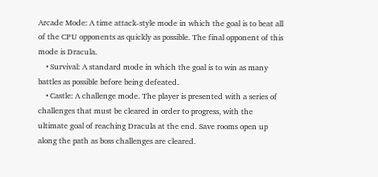Arcade Mode: A time attack-style mode in which the goal is to beat all of the CPU opponents as quickly as possible. The final opponent of this mode is Dracula.
    • Survival: A standard mode in which the goal is to win as many battles as possible before being defeated.
    • Castle: A challenge mode. The player is presented with a series of challenges that must be cleared in order to progress, with the ultimate goal of reaching Dracula at the end. Save rooms open up along the path as boss challenges are cleared.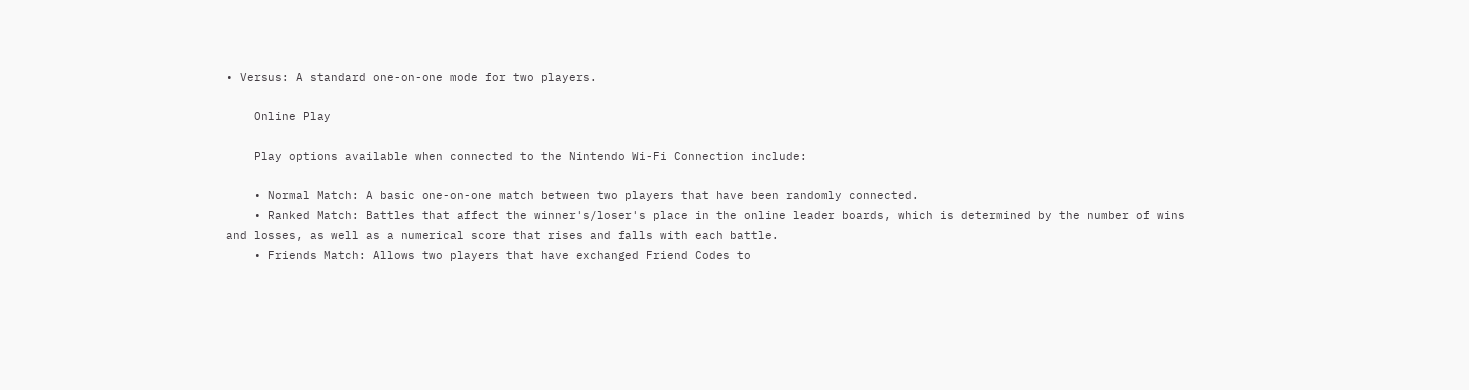• Versus: A standard one-on-one mode for two players.

    Online Play

    Play options available when connected to the Nintendo Wi-Fi Connection include:

    • Normal Match: A basic one-on-one match between two players that have been randomly connected.
    • Ranked Match: Battles that affect the winner's/loser's place in the online leader boards, which is determined by the number of wins and losses, as well as a numerical score that rises and falls with each battle.
    • Friends Match: Allows two players that have exchanged Friend Codes to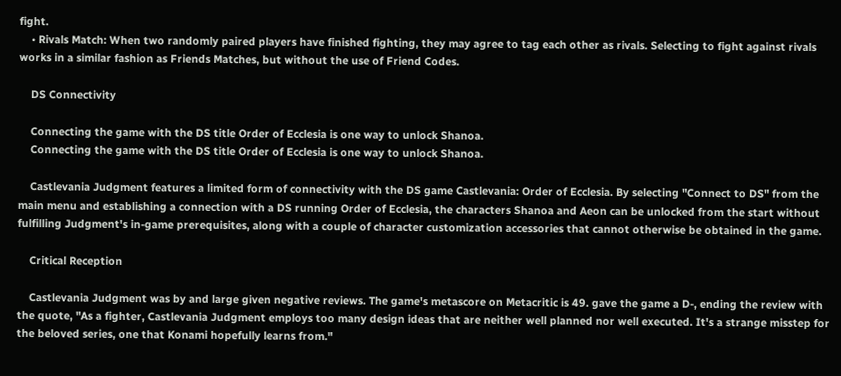fight.
    • Rivals Match: When two randomly paired players have finished fighting, they may agree to tag each other as rivals. Selecting to fight against rivals works in a similar fashion as Friends Matches, but without the use of Friend Codes.

    DS Connectivity

    Connecting the game with the DS title Order of Ecclesia is one way to unlock Shanoa.
    Connecting the game with the DS title Order of Ecclesia is one way to unlock Shanoa.

    Castlevania Judgment features a limited form of connectivity with the DS game Castlevania: Order of Ecclesia. By selecting "Connect to DS" from the main menu and establishing a connection with a DS running Order of Ecclesia, the characters Shanoa and Aeon can be unlocked from the start without fulfilling Judgment's in-game prerequisites, along with a couple of character customization accessories that cannot otherwise be obtained in the game.

    Critical Reception

    Castlevania Judgment was by and large given negative reviews. The game's metascore on Metacritic is 49. gave the game a D-, ending the review with the quote, "As a fighter, Castlevania Judgment employs too many design ideas that are neither well planned nor well executed. It's a strange misstep for the beloved series, one that Konami hopefully learns from."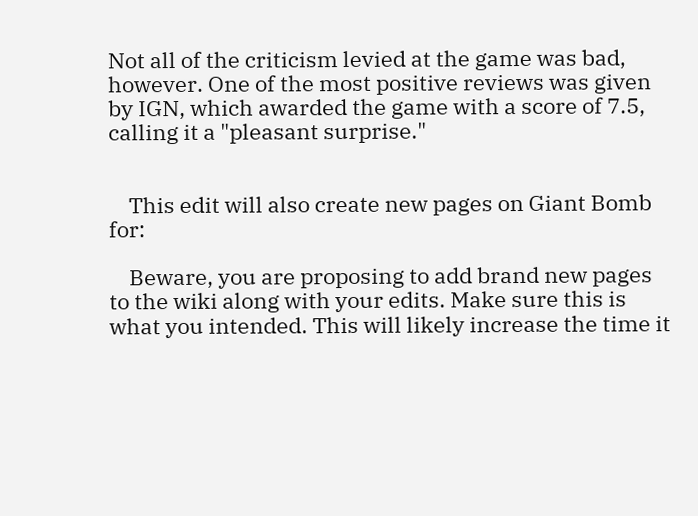Not all of the criticism levied at the game was bad, however. One of the most positive reviews was given by IGN, which awarded the game with a score of 7.5, calling it a "pleasant surprise."


    This edit will also create new pages on Giant Bomb for:

    Beware, you are proposing to add brand new pages to the wiki along with your edits. Make sure this is what you intended. This will likely increase the time it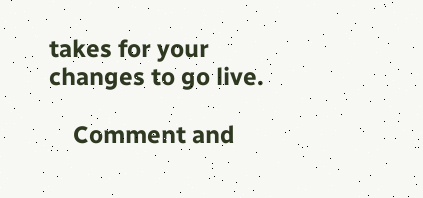takes for your changes to go live.

    Comment and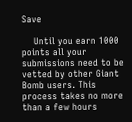Save

    Until you earn 1000 points all your submissions need to be vetted by other Giant Bomb users. This process takes no more than a few hours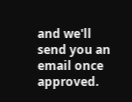and we'll send you an email once approved.